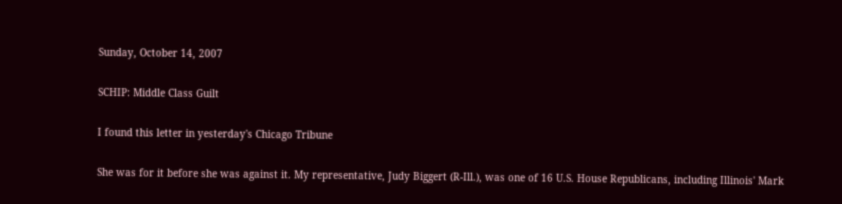Sunday, October 14, 2007

SCHIP: Middle Class Guilt

I found this letter in yesterday's Chicago Tribune

She was for it before she was against it. My representative, Judy Biggert (R-Ill.), was one of 16 U.S. House Republicans, including Illinois' Mark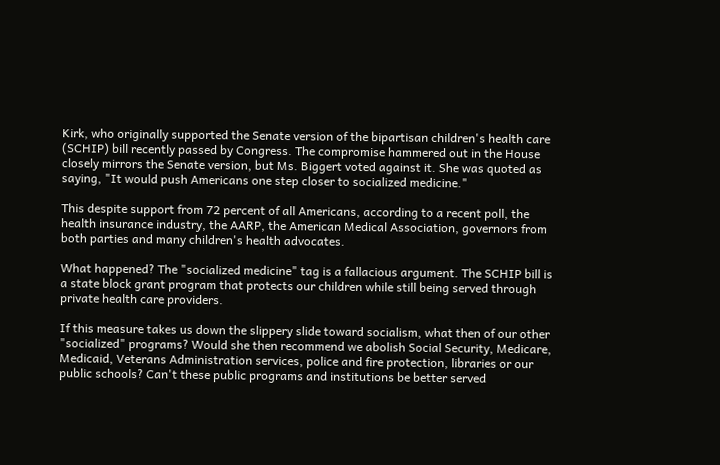Kirk, who originally supported the Senate version of the bipartisan children's health care (SCHIP) bill recently passed by Congress. The compromise hammered out in the House closely mirrors the Senate version, but Ms. Biggert voted against it. She was quoted as saying, "It would push Americans one step closer to socialized medicine."

This despite support from 72 percent of all Americans, according to a recent poll, the health insurance industry, the AARP, the American Medical Association, governors from both parties and many children's health advocates.

What happened? The "socialized medicine" tag is a fallacious argument. The SCHIP bill is a state block grant program that protects our children while still being served through private health care providers.

If this measure takes us down the slippery slide toward socialism, what then of our other "socialized" programs? Would she then recommend we abolish Social Security, Medicare, Medicaid, Veterans Administration services, police and fire protection, libraries or our public schools? Can't these public programs and institutions be better served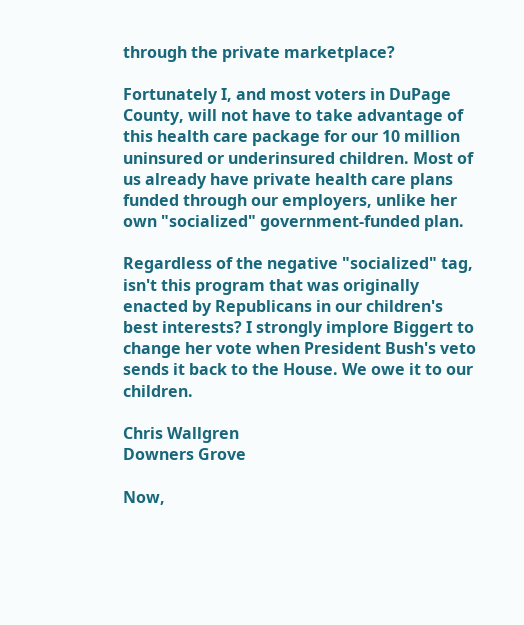through the private marketplace?

Fortunately I, and most voters in DuPage County, will not have to take advantage of this health care package for our 10 million uninsured or underinsured children. Most of us already have private health care plans funded through our employers, unlike her own "socialized" government-funded plan.

Regardless of the negative "socialized" tag, isn't this program that was originally enacted by Republicans in our children's best interests? I strongly implore Biggert to change her vote when President Bush's veto sends it back to the House. We owe it to our children.

Chris Wallgren
Downers Grove

Now,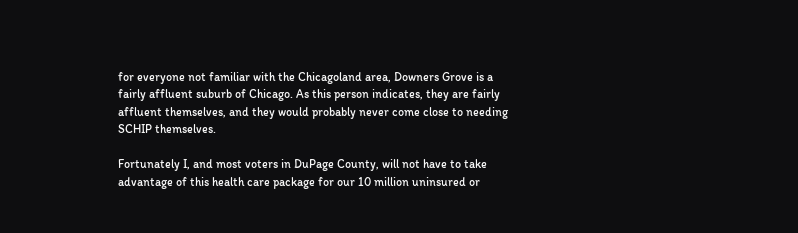for everyone not familiar with the Chicagoland area, Downers Grove is a fairly affluent suburb of Chicago. As this person indicates, they are fairly affluent themselves, and they would probably never come close to needing SCHIP themselves.

Fortunately I, and most voters in DuPage County, will not have to take advantage of this health care package for our 10 million uninsured or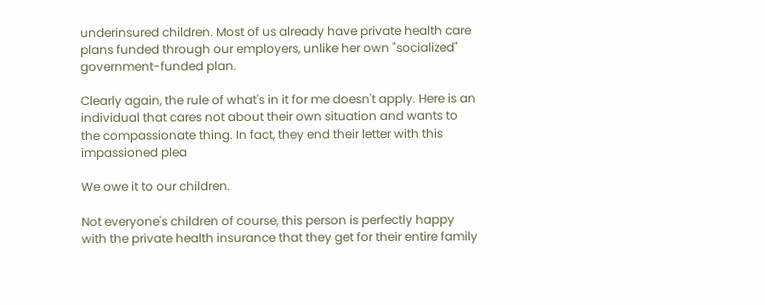underinsured children. Most of us already have private health care plans funded through our employers, unlike her own "socialized" government-funded plan.

Clearly again, the rule of what's in it for me doesn't apply. Here is an individual that cares not about their own situation and wants to the compassionate thing. In fact, they end their letter with this impassioned plea

We owe it to our children.

Not everyone's children of course, this person is perfectly happy with the private health insurance that they get for their entire family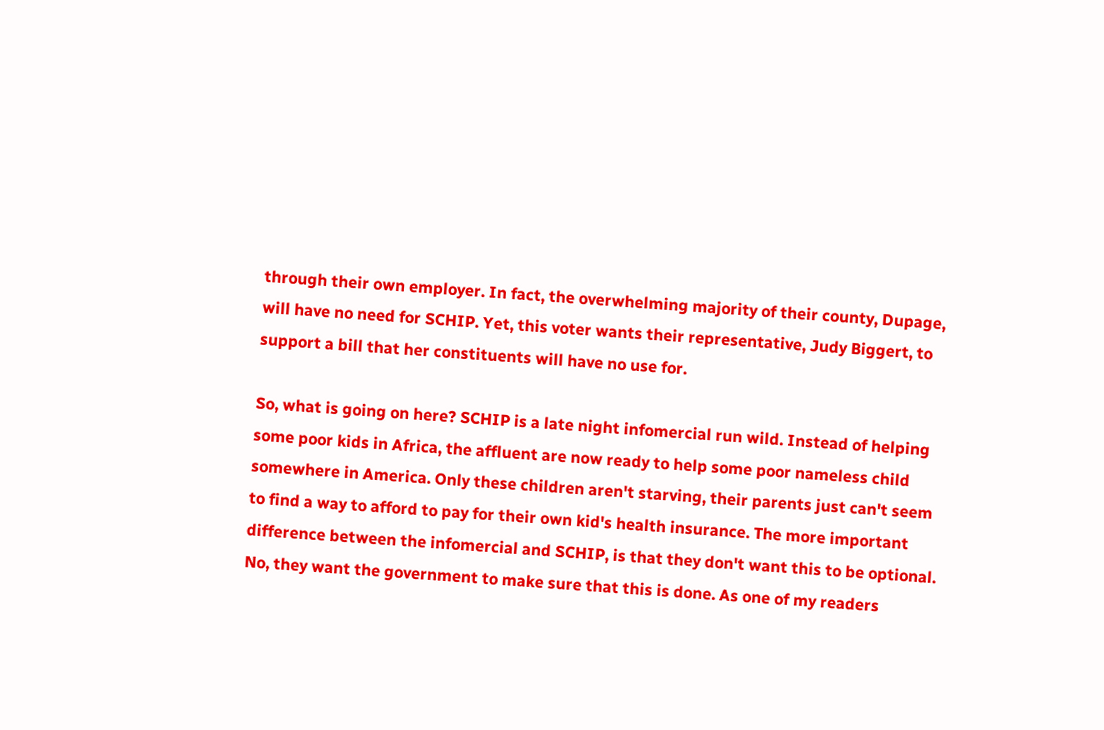through their own employer. In fact, the overwhelming majority of their county, Dupage, will have no need for SCHIP. Yet, this voter wants their representative, Judy Biggert, to support a bill that her constituents will have no use for.

So, what is going on here? SCHIP is a late night infomercial run wild. Instead of helping some poor kids in Africa, the affluent are now ready to help some poor nameless child somewhere in America. Only these children aren't starving, their parents just can't seem to find a way to afford to pay for their own kid's health insurance. The more important difference between the infomercial and SCHIP, is that they don't want this to be optional. No, they want the government to make sure that this is done. As one of my readers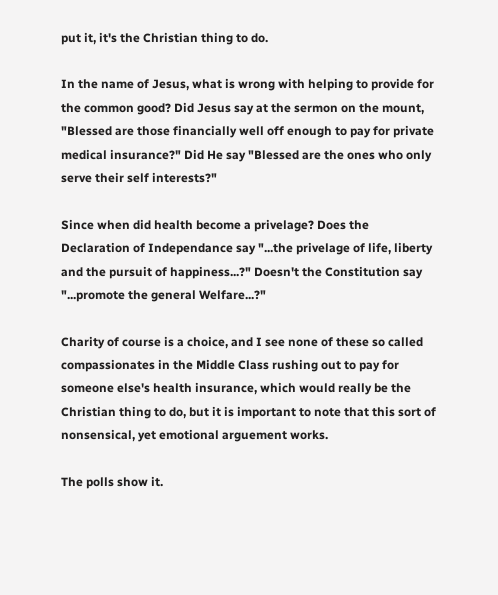put it, it's the Christian thing to do.

In the name of Jesus, what is wrong with helping to provide for the common good? Did Jesus say at the sermon on the mount, "Blessed are those financially well off enough to pay for private medical insurance?" Did He say "Blessed are the ones who only serve their self interests?"

Since when did health become a privelage? Does the Declaration of Independance say "...the privelage of life, liberty and the pursuit of happiness...?" Doesn't the Constitution say "...promote the general Welfare...?"

Charity of course is a choice, and I see none of these so called compassionates in the Middle Class rushing out to pay for someone else's health insurance, which would really be the Christian thing to do, but it is important to note that this sort of nonsensical, yet emotional arguement works.

The polls show it.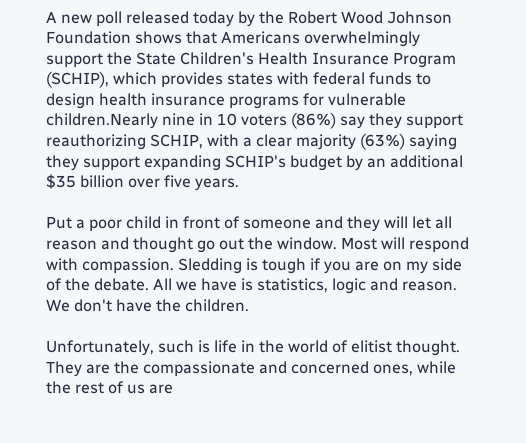A new poll released today by the Robert Wood Johnson Foundation shows that Americans overwhelmingly support the State Children's Health Insurance Program
(SCHIP), which provides states with federal funds to design health insurance programs for vulnerable children.Nearly nine in 10 voters (86%) say they support
reauthorizing SCHIP, with a clear majority (63%) saying they support expanding SCHIP's budget by an additional $35 billion over five years.

Put a poor child in front of someone and they will let all reason and thought go out the window. Most will respond with compassion. Sledding is tough if you are on my side of the debate. All we have is statistics, logic and reason. We don't have the children.

Unfortunately, such is life in the world of elitist thought. They are the compassionate and concerned ones, while the rest of us are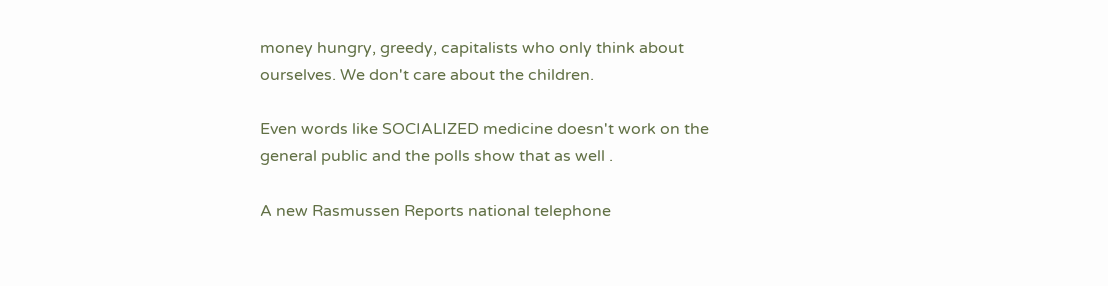money hungry, greedy, capitalists who only think about ourselves. We don't care about the children.

Even words like SOCIALIZED medicine doesn't work on the general public and the polls show that as well .

A new Rasmussen Reports national telephone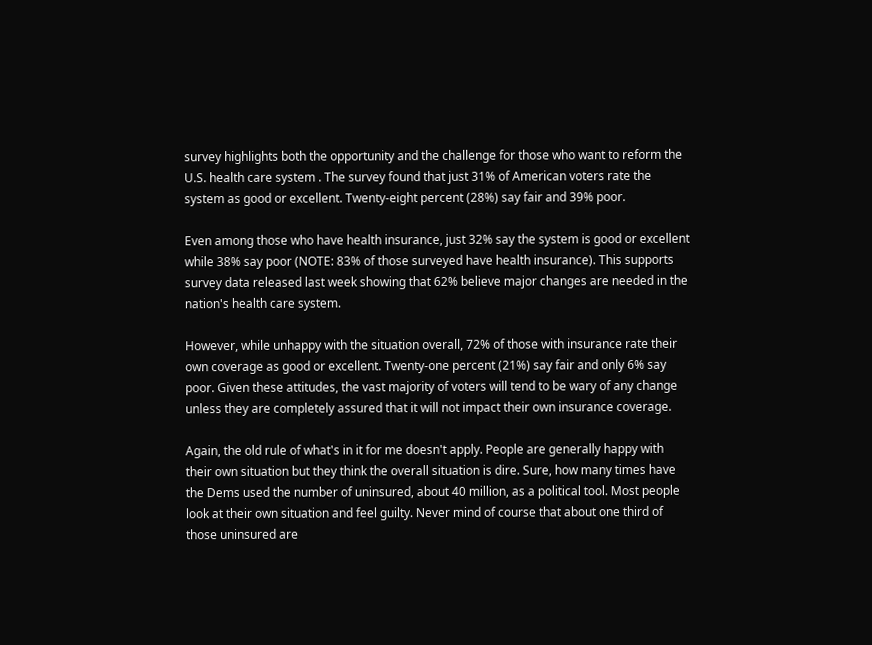survey highlights both the opportunity and the challenge for those who want to reform the U.S. health care system . The survey found that just 31% of American voters rate the system as good or excellent. Twenty-eight percent (28%) say fair and 39% poor.

Even among those who have health insurance, just 32% say the system is good or excellent while 38% say poor (NOTE: 83% of those surveyed have health insurance). This supports survey data released last week showing that 62% believe major changes are needed in the nation's health care system.

However, while unhappy with the situation overall, 72% of those with insurance rate their own coverage as good or excellent. Twenty-one percent (21%) say fair and only 6% say poor. Given these attitudes, the vast majority of voters will tend to be wary of any change unless they are completely assured that it will not impact their own insurance coverage.

Again, the old rule of what's in it for me doesn't apply. People are generally happy with their own situation but they think the overall situation is dire. Sure, how many times have the Dems used the number of uninsured, about 40 million, as a political tool. Most people look at their own situation and feel guilty. Never mind of course that about one third of those uninsured are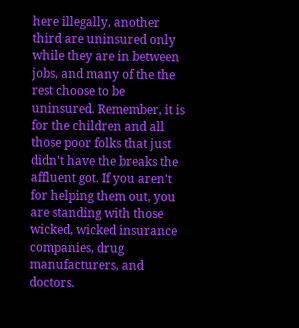here illegally, another third are uninsured only while they are in between jobs, and many of the the rest choose to be uninsured. Remember, it is for the children and all those poor folks that just didn't have the breaks the affluent got. If you aren't for helping them out, you are standing with those wicked, wicked insurance companies, drug manufacturers, and doctors.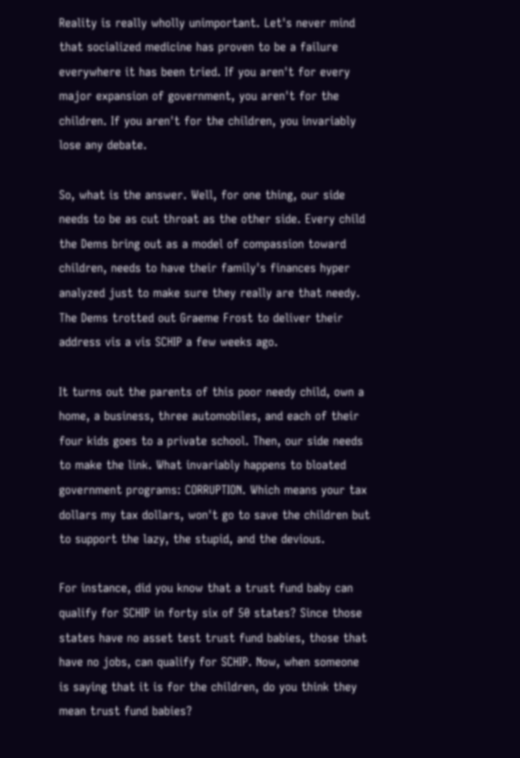Reality is really wholly unimportant. Let's never mind that socialized medicine has proven to be a failure everywhere it has been tried. If you aren't for every major expansion of government, you aren't for the children. If you aren't for the children, you invariably lose any debate.

So, what is the answer. Well, for one thing, our side needs to be as cut throat as the other side. Every child the Dems bring out as a model of compassion toward children, needs to have their family's finances hyper analyzed just to make sure they really are that needy. The Dems trotted out Graeme Frost to deliver their address vis a vis SCHIP a few weeks ago.

It turns out the parents of this poor needy child, own a home, a business, three automobiles, and each of their four kids goes to a private school. Then, our side needs to make the link. What invariably happens to bloated government programs: CORRUPTION. Which means your tax dollars my tax dollars, won't go to save the children but to support the lazy, the stupid, and the devious.

For instance, did you know that a trust fund baby can qualify for SCHIP in forty six of 50 states? Since those states have no asset test trust fund babies, those that have no jobs, can qualify for SCHIP. Now, when someone is saying that it is for the children, do you think they mean trust fund babies?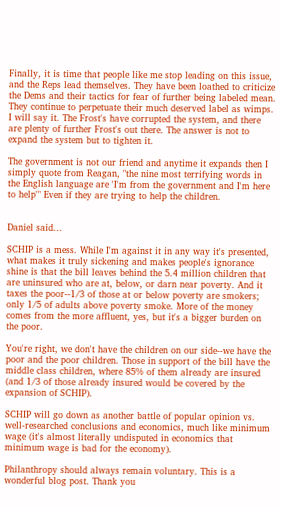Finally, it is time that people like me stop leading on this issue, and the Reps lead themselves. They have been loathed to criticize the Dems and their tactics for fear of further being labeled mean. They continue to perpetuate their much deserved label as wimps. I will say it. The Frost's have corrupted the system, and there are plenty of further Frost's out there. The answer is not to expand the system but to tighten it.

The government is not our friend and anytime it expands then I simply quote from Reagan, "the nine most terrifying words in the English language are 'I'm from the government and I'm here to help'" Even if they are trying to help the children.


Daniel said...

SCHIP is a mess. While I'm against it in any way it's presented, what makes it truly sickening and makes people's ignorance shine is that the bill leaves behind the 5.4 million children that are uninsured who are at, below, or darn near poverty. And it taxes the poor--1/3 of those at or below poverty are smokers; only 1/5 of adults above poverty smoke. More of the money comes from the more affluent, yes, but it's a bigger burden on the poor.

You're right, we don't have the children on our side--we have the poor and the poor children. Those in support of the bill have the middle class children, where 85% of them already are insured (and 1/3 of those already insured would be covered by the expansion of SCHIP).

SCHIP will go down as another battle of popular opinion vs. well-researched conclusions and economics, much like minimum wage (it's almost literally undisputed in economics that minimum wage is bad for the economy).

Philanthropy should always remain voluntary. This is a wonderful blog post. Thank you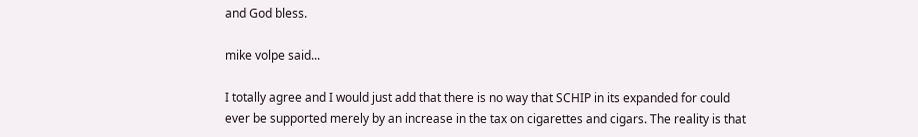and God bless.

mike volpe said...

I totally agree and I would just add that there is no way that SCHIP in its expanded for could ever be supported merely by an increase in the tax on cigarettes and cigars. The reality is that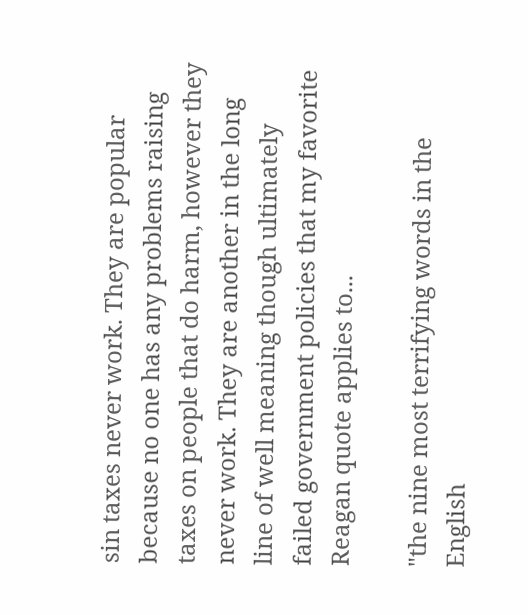sin taxes never work. They are popular because no one has any problems raising taxes on people that do harm, however they never work. They are another in the long line of well meaning though ultimately failed government policies that my favorite Reagan quote applies to...

"the nine most terrifying words in the English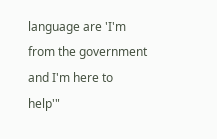language are 'I'm from the government and I'm here to help'"